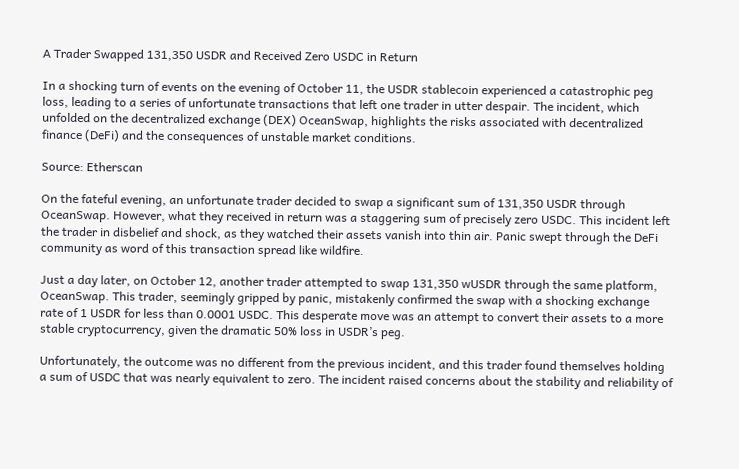A Trader Swapped 131,350 USDR and Received Zero USDC in Return

In a shocking turn of events on the evening of October 11, the USDR stablecoin experienced a catastrophic peg loss, leading to a series of unfortunate transactions that left one trader in utter despair. The incident, which unfolded on the decentralized exchange (DEX) OceanSwap, highlights the risks associated with decentralized finance (DeFi) and the consequences of unstable market conditions.

Source: Etherscan

On the fateful evening, an unfortunate trader decided to swap a significant sum of 131,350 USDR through OceanSwap. However, what they received in return was a staggering sum of precisely zero USDC. This incident left the trader in disbelief and shock, as they watched their assets vanish into thin air. Panic swept through the DeFi community as word of this transaction spread like wildfire.

Just a day later, on October 12, another trader attempted to swap 131,350 wUSDR through the same platform, OceanSwap. This trader, seemingly gripped by panic, mistakenly confirmed the swap with a shocking exchange rate of 1 USDR for less than 0.0001 USDC. This desperate move was an attempt to convert their assets to a more stable cryptocurrency, given the dramatic 50% loss in USDR’s peg.

Unfortunately, the outcome was no different from the previous incident, and this trader found themselves holding a sum of USDC that was nearly equivalent to zero. The incident raised concerns about the stability and reliability of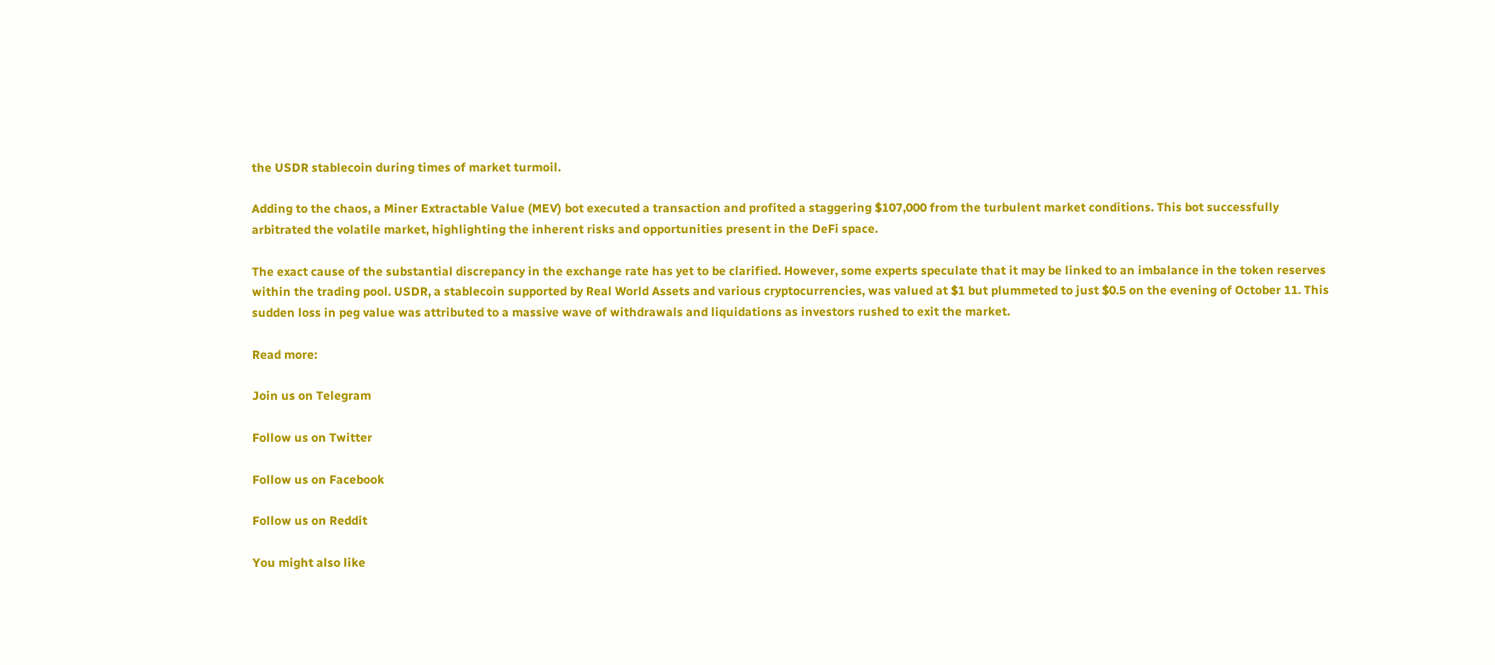the USDR stablecoin during times of market turmoil.

Adding to the chaos, a Miner Extractable Value (MEV) bot executed a transaction and profited a staggering $107,000 from the turbulent market conditions. This bot successfully arbitrated the volatile market, highlighting the inherent risks and opportunities present in the DeFi space.

The exact cause of the substantial discrepancy in the exchange rate has yet to be clarified. However, some experts speculate that it may be linked to an imbalance in the token reserves within the trading pool. USDR, a stablecoin supported by Real World Assets and various cryptocurrencies, was valued at $1 but plummeted to just $0.5 on the evening of October 11. This sudden loss in peg value was attributed to a massive wave of withdrawals and liquidations as investors rushed to exit the market.

Read more:

Join us on Telegram

Follow us on Twitter

Follow us on Facebook

Follow us on Reddit

You might also like